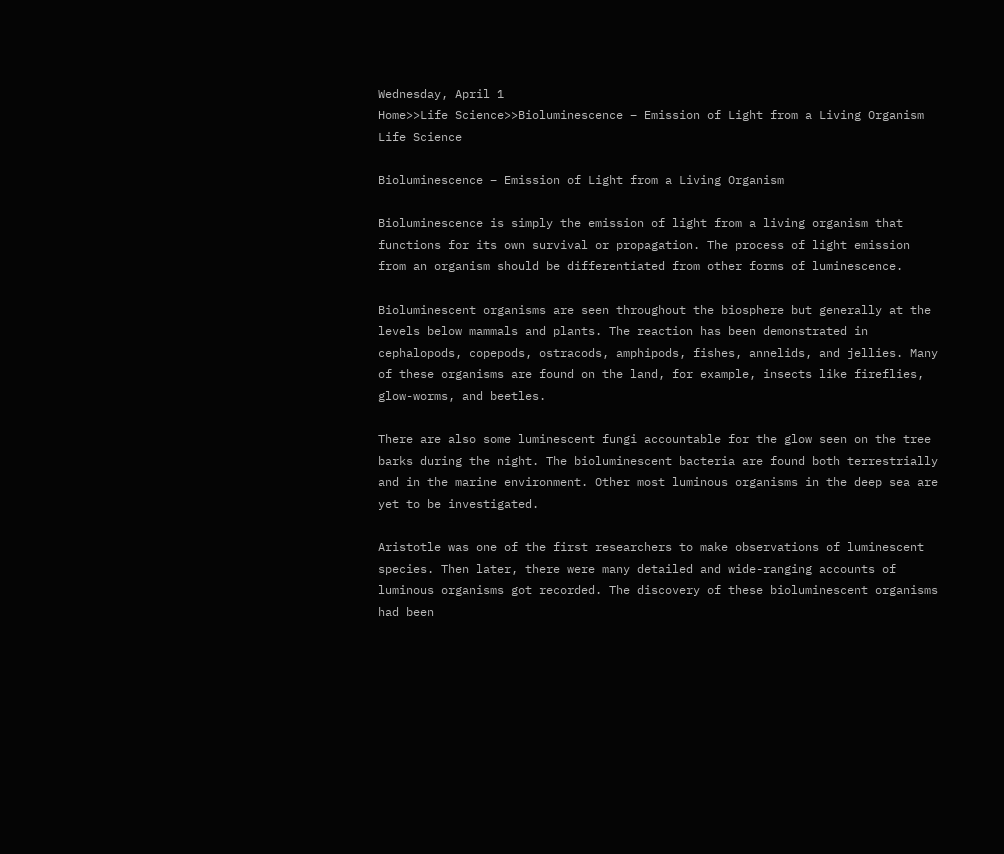Wednesday, April 1
Home>>Life Science>>Bioluminescence – Emission of Light from a Living Organism
Life Science

Bioluminescence – Emission of Light from a Living Organism

Bioluminescence is simply the emission of light from a living organism that functions for its own survival or propagation. The process of light emission from an organism should be differentiated from other forms of luminescence.

Bioluminescent organisms are seen throughout the biosphere but generally at the levels below mammals and plants. The reaction has been demonstrated in cephalopods, copepods, ostracods, amphipods, fishes, annelids, and jellies. Many of these organisms are found on the land, for example, insects like fireflies, glow-worms, and beetles.

There are also some luminescent fungi accountable for the glow seen on the tree barks during the night. The bioluminescent bacteria are found both terrestrially and in the marine environment. Other most luminous organisms in the deep sea are yet to be investigated.

Aristotle was one of the first researchers to make observations of luminescent species. Then later, there were many detailed and wide-ranging accounts of luminous organisms got recorded. The discovery of these bioluminescent organisms had been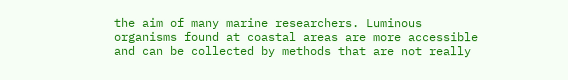the aim of many marine researchers. Luminous organisms found at coastal areas are more accessible and can be collected by methods that are not really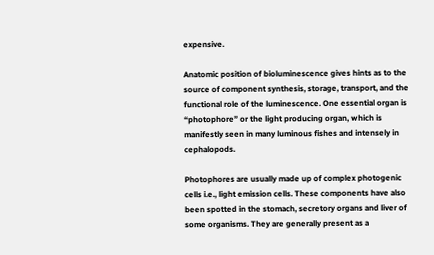expensive.

Anatomic position of bioluminescence gives hints as to the source of component synthesis, storage, transport, and the functional role of the luminescence. One essential organ is “photophore” or the light producing organ, which is manifestly seen in many luminous fishes and intensely in cephalopods.

Photophores are usually made up of complex photogenic cells i.e., light emission cells. These components have also been spotted in the stomach, secretory organs and liver of some organisms. They are generally present as a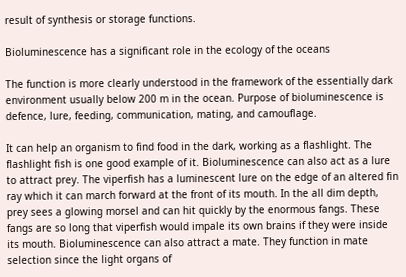result of synthesis or storage functions.

Bioluminescence has a significant role in the ecology of the oceans

The function is more clearly understood in the framework of the essentially dark environment usually below 200 m in the ocean. Purpose of bioluminescence is defence, lure, feeding, communication, mating, and camouflage.

It can help an organism to find food in the dark, working as a flashlight. The flashlight fish is one good example of it. Bioluminescence can also act as a lure to attract prey. The viperfish has a luminescent lure on the edge of an altered fin ray which it can march forward at the front of its mouth. In the all dim depth, prey sees a glowing morsel and can hit quickly by the enormous fangs. These fangs are so long that viperfish would impale its own brains if they were inside its mouth. Bioluminescence can also attract a mate. They function in mate selection since the light organs of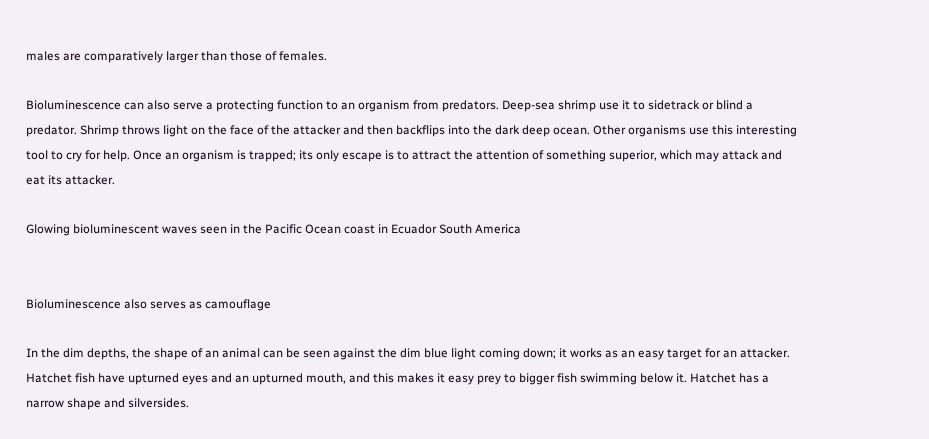males are comparatively larger than those of females.

Bioluminescence can also serve a protecting function to an organism from predators. Deep-sea shrimp use it to sidetrack or blind a predator. Shrimp throws light on the face of the attacker and then backflips into the dark deep ocean. Other organisms use this interesting tool to cry for help. Once an organism is trapped; its only escape is to attract the attention of something superior, which may attack and eat its attacker.

Glowing bioluminescent waves seen in the Pacific Ocean coast in Ecuador South America


Bioluminescence also serves as camouflage

In the dim depths, the shape of an animal can be seen against the dim blue light coming down; it works as an easy target for an attacker. Hatchet fish have upturned eyes and an upturned mouth, and this makes it easy prey to bigger fish swimming below it. Hatchet has a narrow shape and silversides.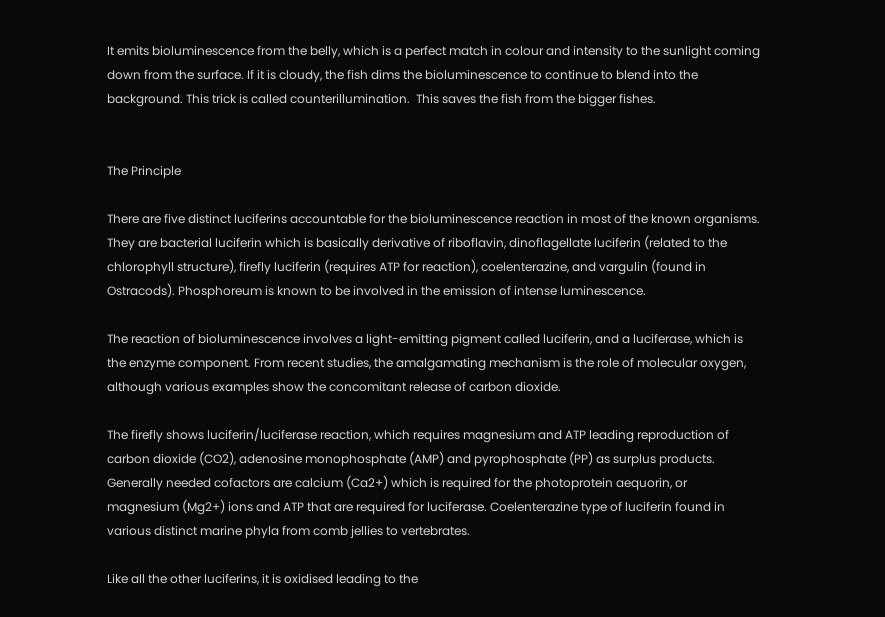It emits bioluminescence from the belly, which is a perfect match in colour and intensity to the sunlight coming down from the surface. If it is cloudy, the fish dims the bioluminescence to continue to blend into the background. This trick is called counterillumination.  This saves the fish from the bigger fishes.


The Principle

There are five distinct luciferins accountable for the bioluminescence reaction in most of the known organisms. They are bacterial luciferin which is basically derivative of riboflavin, dinoflagellate luciferin (related to the chlorophyll structure), firefly luciferin (requires ATP for reaction), coelenterazine, and vargulin (found in Ostracods). Phosphoreum is known to be involved in the emission of intense luminescence.

The reaction of bioluminescence involves a light-emitting pigment called luciferin, and a luciferase, which is the enzyme component. From recent studies, the amalgamating mechanism is the role of molecular oxygen, although various examples show the concomitant release of carbon dioxide.

The firefly shows luciferin/luciferase reaction, which requires magnesium and ATP leading reproduction of carbon dioxide (CO2), adenosine monophosphate (AMP) and pyrophosphate (PP) as surplus products. Generally needed cofactors are calcium (Ca2+) which is required for the photoprotein aequorin, or magnesium (Mg2+) ions and ATP that are required for luciferase. Coelenterazine type of luciferin found in various distinct marine phyla from comb jellies to vertebrates.

Like all the other luciferins, it is oxidised leading to the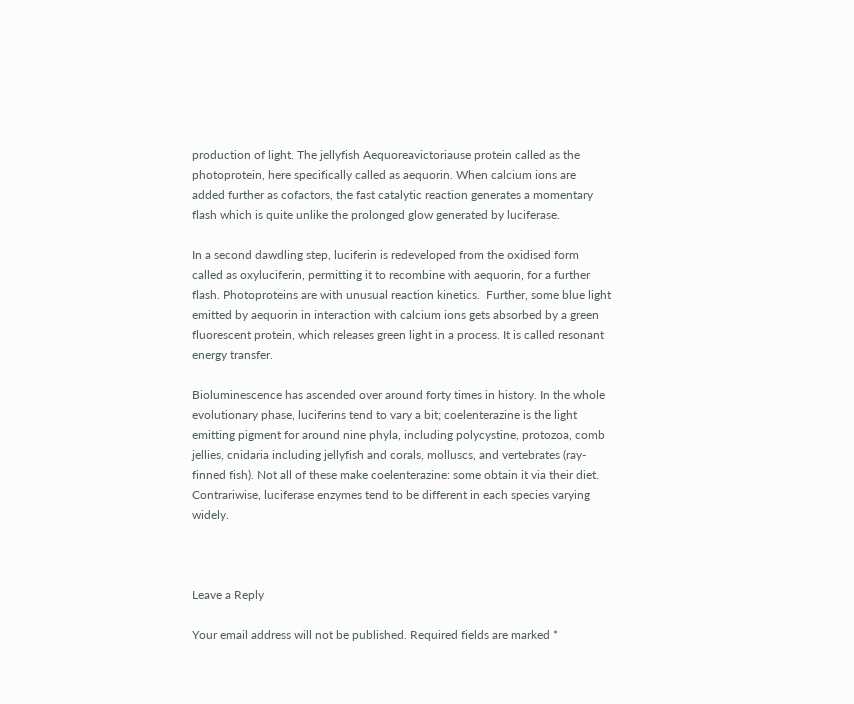production of light. The jellyfish Aequoreavictoriause protein called as the photoprotein, here specifically called as aequorin. When calcium ions are added further as cofactors, the fast catalytic reaction generates a momentary flash which is quite unlike the prolonged glow generated by luciferase.

In a second dawdling step, luciferin is redeveloped from the oxidised form called as oxyluciferin, permitting it to recombine with aequorin, for a further flash. Photoproteins are with unusual reaction kinetics.  Further, some blue light emitted by aequorin in interaction with calcium ions gets absorbed by a green fluorescent protein, which releases green light in a process. It is called resonant energy transfer.

Bioluminescence has ascended over around forty times in history. In the whole evolutionary phase, luciferins tend to vary a bit; coelenterazine is the light emitting pigment for around nine phyla, including polycystine, protozoa, comb jellies, cnidaria including jellyfish and corals, molluscs, and vertebrates (ray-finned fish). Not all of these make coelenterazine: some obtain it via their diet. Contrariwise, luciferase enzymes tend to be different in each species varying widely.



Leave a Reply

Your email address will not be published. Required fields are marked *